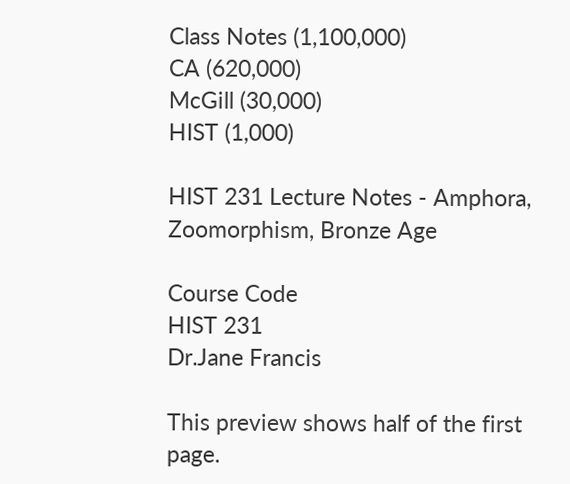Class Notes (1,100,000)
CA (620,000)
McGill (30,000)
HIST (1,000)

HIST 231 Lecture Notes - Amphora, Zoomorphism, Bronze Age

Course Code
HIST 231
Dr.Jane Francis

This preview shows half of the first page.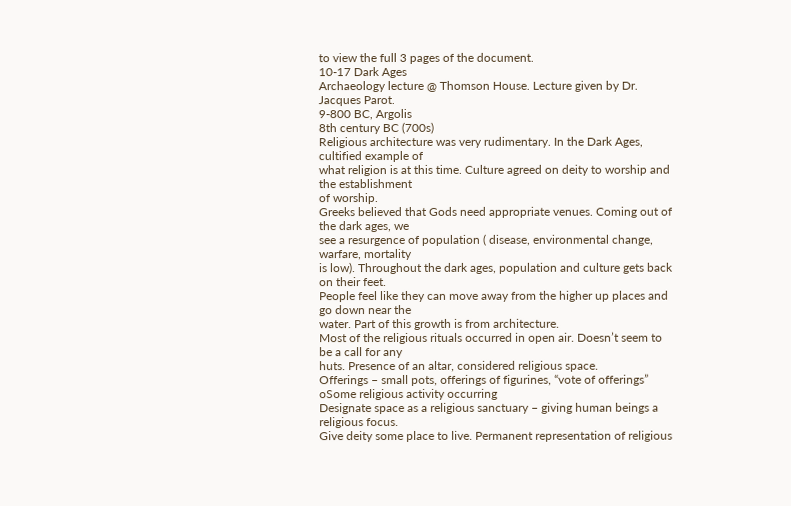to view the full 3 pages of the document.
10-17 Dark Ages
Archaeology lecture @ Thomson House. Lecture given by Dr. Jacques Parot.
9-800 BC, Argolis
8th century BC (700s)
Religious architecture was very rudimentary. In the Dark Ages, cultified example of
what religion is at this time. Culture agreed on deity to worship and the establishment
of worship.
Greeks believed that Gods need appropriate venues. Coming out of the dark ages, we
see a resurgence of population ( disease, environmental change, warfare, mortality
is low). Throughout the dark ages, population and culture gets back on their feet.
People feel like they can move away from the higher up places and go down near the
water. Part of this growth is from architecture.
Most of the religious rituals occurred in open air. Doesn’t seem to be a call for any
huts. Presence of an altar, considered religious space.
Offerings – small pots, offerings of figurines, “vote of offerings”
oSome religious activity occurring
Designate space as a religious sanctuary – giving human beings a religious focus.
Give deity some place to live. Permanent representation of religious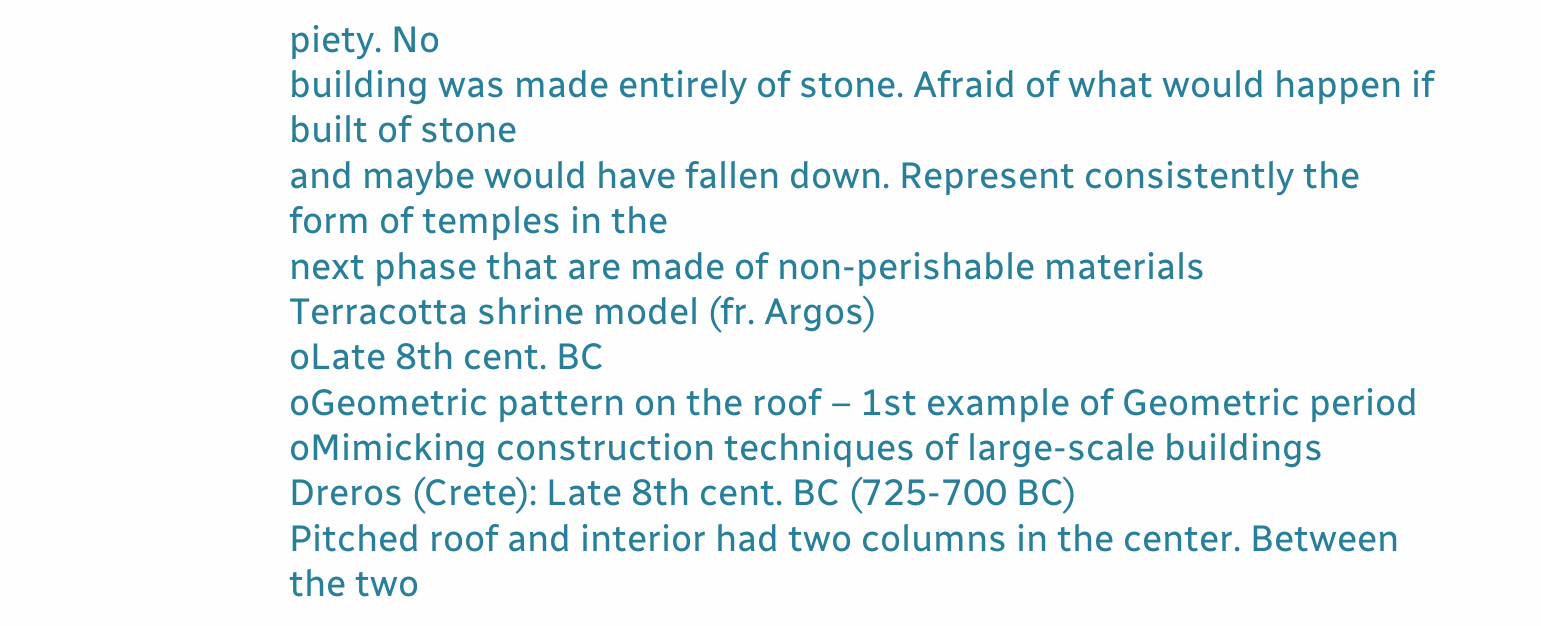piety. No
building was made entirely of stone. Afraid of what would happen if built of stone
and maybe would have fallen down. Represent consistently the form of temples in the
next phase that are made of non-perishable materials
Terracotta shrine model (fr. Argos)
oLate 8th cent. BC
oGeometric pattern on the roof – 1st example of Geometric period
oMimicking construction techniques of large-scale buildings
Dreros (Crete): Late 8th cent. BC (725-700 BC)
Pitched roof and interior had two columns in the center. Between the two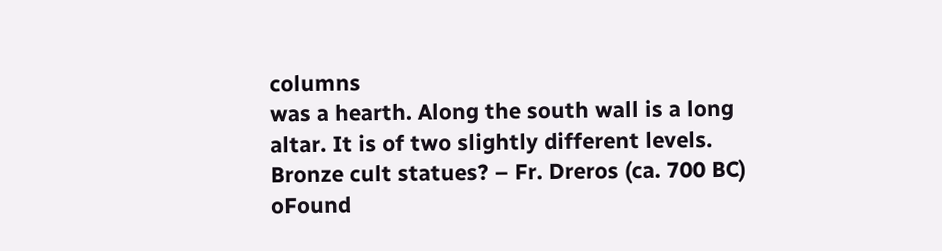columns
was a hearth. Along the south wall is a long altar. It is of two slightly different levels.
Bronze cult statues? – Fr. Dreros (ca. 700 BC)
oFound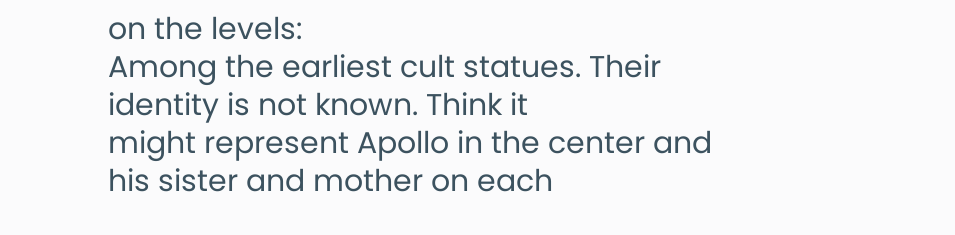on the levels:
Among the earliest cult statues. Their identity is not known. Think it
might represent Apollo in the center and his sister and mother on each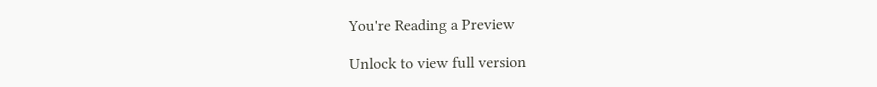You're Reading a Preview

Unlock to view full version